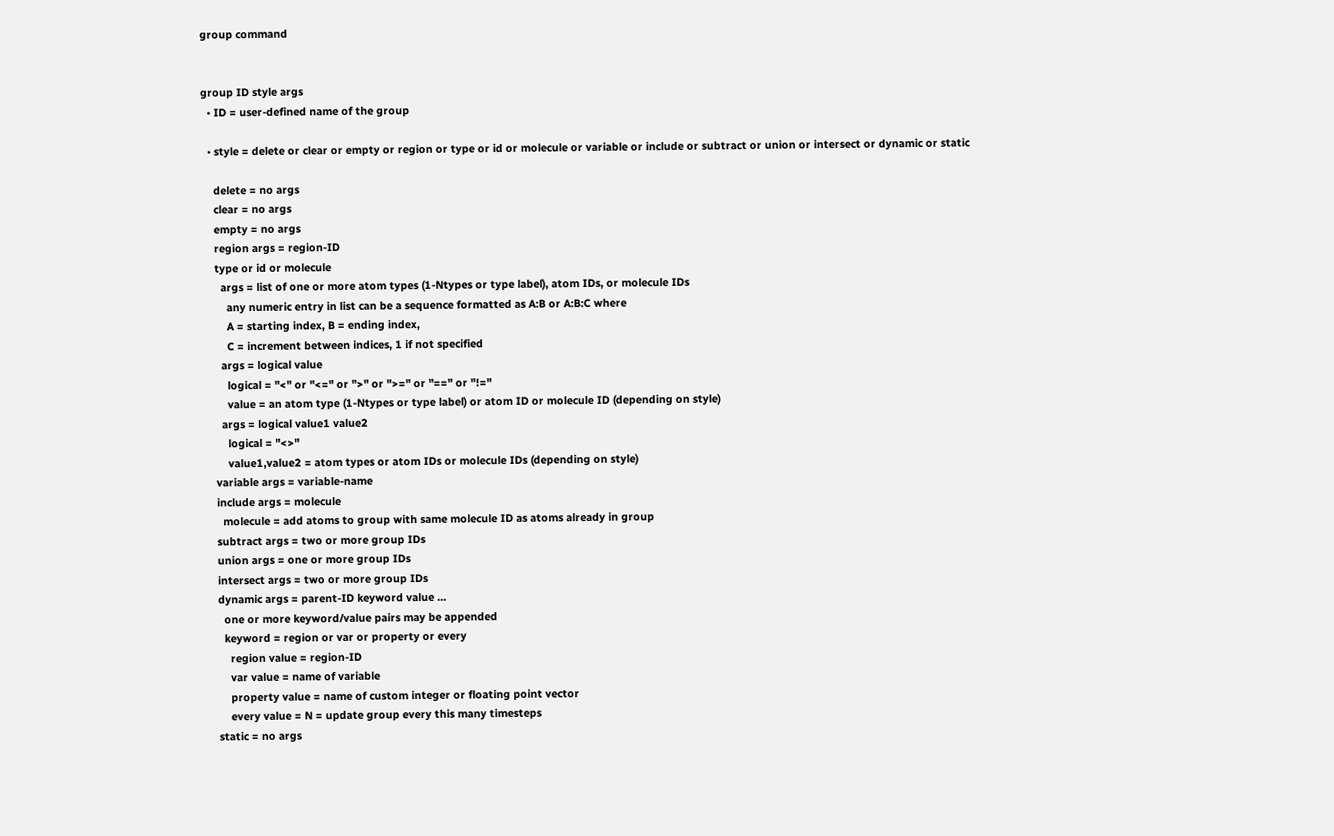group command


group ID style args
  • ID = user-defined name of the group

  • style = delete or clear or empty or region or type or id or molecule or variable or include or subtract or union or intersect or dynamic or static

    delete = no args
    clear = no args
    empty = no args
    region args = region-ID
    type or id or molecule
      args = list of one or more atom types (1-Ntypes or type label), atom IDs, or molecule IDs
        any numeric entry in list can be a sequence formatted as A:B or A:B:C where
        A = starting index, B = ending index,
        C = increment between indices, 1 if not specified
      args = logical value
        logical = "<" or "<=" or ">" or ">=" or "==" or "!="
        value = an atom type (1-Ntypes or type label) or atom ID or molecule ID (depending on style)
      args = logical value1 value2
        logical = "<>"
        value1,value2 = atom types or atom IDs or molecule IDs (depending on style)
    variable args = variable-name
    include args = molecule
      molecule = add atoms to group with same molecule ID as atoms already in group
    subtract args = two or more group IDs
    union args = one or more group IDs
    intersect args = two or more group IDs
    dynamic args = parent-ID keyword value ...
      one or more keyword/value pairs may be appended
      keyword = region or var or property or every
        region value = region-ID
        var value = name of variable
        property value = name of custom integer or floating point vector
        every value = N = update group every this many timesteps
    static = no args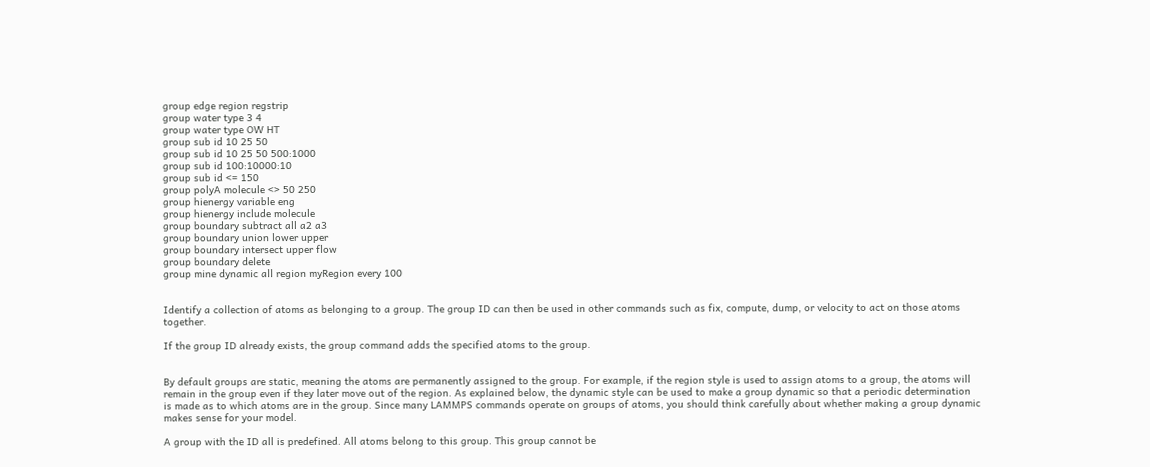group edge region regstrip
group water type 3 4
group water type OW HT
group sub id 10 25 50
group sub id 10 25 50 500:1000
group sub id 100:10000:10
group sub id <= 150
group polyA molecule <> 50 250
group hienergy variable eng
group hienergy include molecule
group boundary subtract all a2 a3
group boundary union lower upper
group boundary intersect upper flow
group boundary delete
group mine dynamic all region myRegion every 100


Identify a collection of atoms as belonging to a group. The group ID can then be used in other commands such as fix, compute, dump, or velocity to act on those atoms together.

If the group ID already exists, the group command adds the specified atoms to the group.


By default groups are static, meaning the atoms are permanently assigned to the group. For example, if the region style is used to assign atoms to a group, the atoms will remain in the group even if they later move out of the region. As explained below, the dynamic style can be used to make a group dynamic so that a periodic determination is made as to which atoms are in the group. Since many LAMMPS commands operate on groups of atoms, you should think carefully about whether making a group dynamic makes sense for your model.

A group with the ID all is predefined. All atoms belong to this group. This group cannot be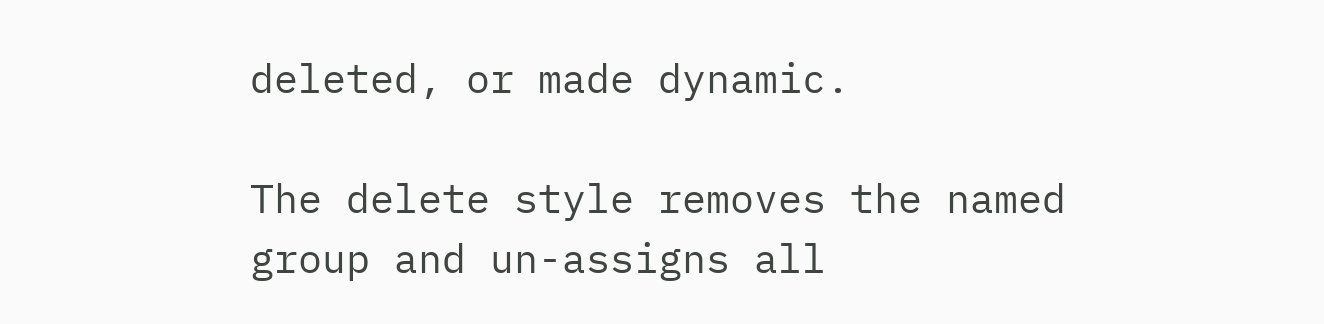deleted, or made dynamic.

The delete style removes the named group and un-assigns all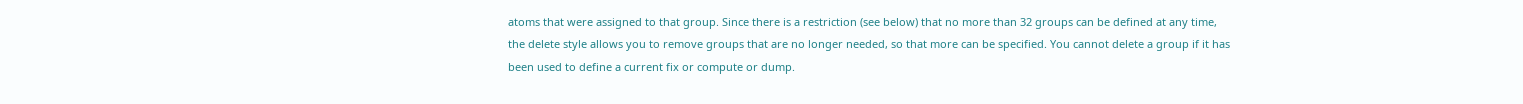atoms that were assigned to that group. Since there is a restriction (see below) that no more than 32 groups can be defined at any time, the delete style allows you to remove groups that are no longer needed, so that more can be specified. You cannot delete a group if it has been used to define a current fix or compute or dump.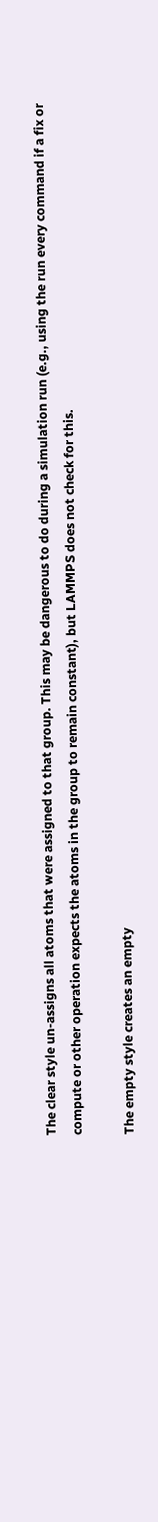The clear style un-assigns all atoms that were assigned to that group. This may be dangerous to do during a simulation run (e.g., using the run every command if a fix or compute or other operation expects the atoms in the group to remain constant), but LAMMPS does not check for this.

The empty style creates an empty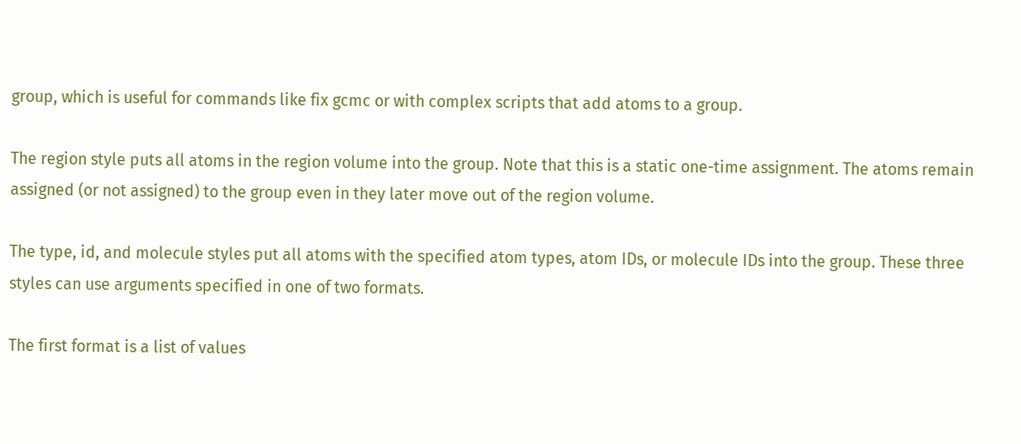group, which is useful for commands like fix gcmc or with complex scripts that add atoms to a group.

The region style puts all atoms in the region volume into the group. Note that this is a static one-time assignment. The atoms remain assigned (or not assigned) to the group even in they later move out of the region volume.

The type, id, and molecule styles put all atoms with the specified atom types, atom IDs, or molecule IDs into the group. These three styles can use arguments specified in one of two formats.

The first format is a list of values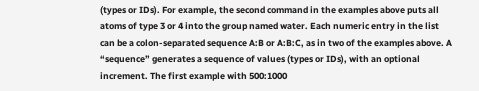(types or IDs). For example, the second command in the examples above puts all atoms of type 3 or 4 into the group named water. Each numeric entry in the list can be a colon-separated sequence A:B or A:B:C, as in two of the examples above. A “sequence” generates a sequence of values (types or IDs), with an optional increment. The first example with 500:1000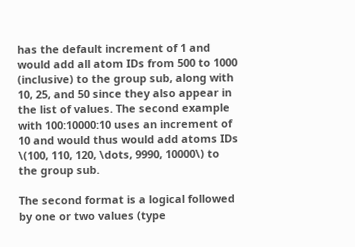has the default increment of 1 and would add all atom IDs from 500 to 1000 (inclusive) to the group sub, along with 10, 25, and 50 since they also appear in the list of values. The second example with 100:10000:10 uses an increment of 10 and would thus would add atoms IDs \(100, 110, 120, \dots, 9990, 10000\) to the group sub.

The second format is a logical followed by one or two values (type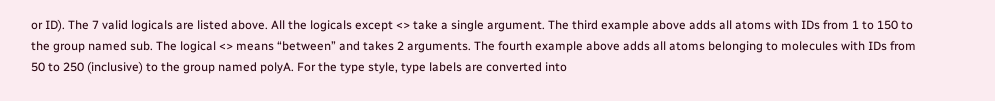or ID). The 7 valid logicals are listed above. All the logicals except <> take a single argument. The third example above adds all atoms with IDs from 1 to 150 to the group named sub. The logical <> means “between” and takes 2 arguments. The fourth example above adds all atoms belonging to molecules with IDs from 50 to 250 (inclusive) to the group named polyA. For the type style, type labels are converted into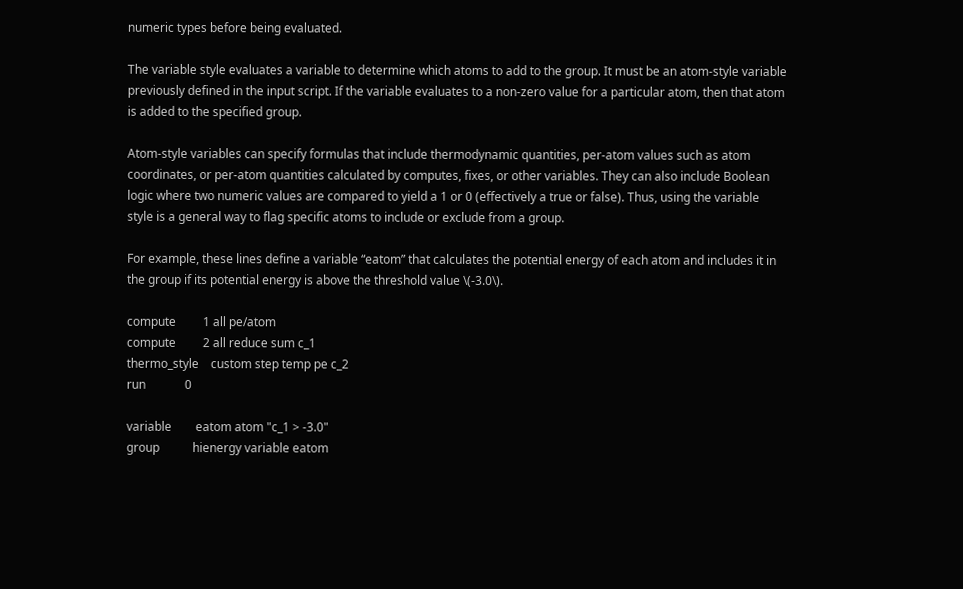numeric types before being evaluated.

The variable style evaluates a variable to determine which atoms to add to the group. It must be an atom-style variable previously defined in the input script. If the variable evaluates to a non-zero value for a particular atom, then that atom is added to the specified group.

Atom-style variables can specify formulas that include thermodynamic quantities, per-atom values such as atom coordinates, or per-atom quantities calculated by computes, fixes, or other variables. They can also include Boolean logic where two numeric values are compared to yield a 1 or 0 (effectively a true or false). Thus, using the variable style is a general way to flag specific atoms to include or exclude from a group.

For example, these lines define a variable “eatom” that calculates the potential energy of each atom and includes it in the group if its potential energy is above the threshold value \(-3.0\).

compute         1 all pe/atom
compute         2 all reduce sum c_1
thermo_style    custom step temp pe c_2
run             0

variable        eatom atom "c_1 > -3.0"
group           hienergy variable eatom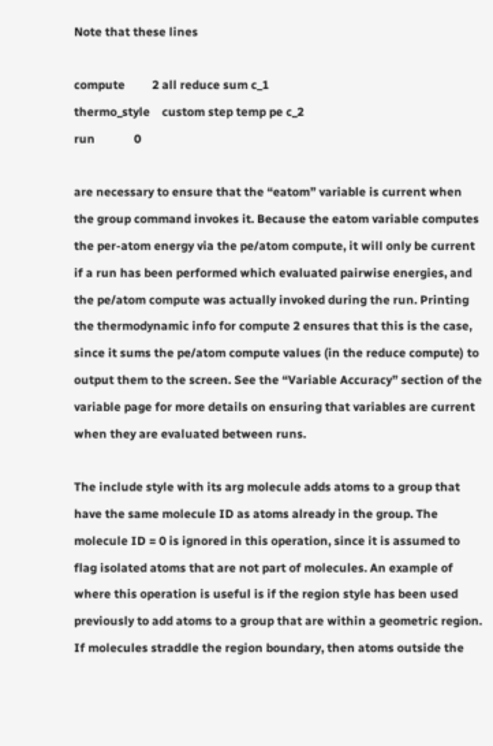Note that these lines

compute         2 all reduce sum c_1
thermo_style    custom step temp pe c_2
run             0

are necessary to ensure that the “eatom” variable is current when the group command invokes it. Because the eatom variable computes the per-atom energy via the pe/atom compute, it will only be current if a run has been performed which evaluated pairwise energies, and the pe/atom compute was actually invoked during the run. Printing the thermodynamic info for compute 2 ensures that this is the case, since it sums the pe/atom compute values (in the reduce compute) to output them to the screen. See the “Variable Accuracy” section of the variable page for more details on ensuring that variables are current when they are evaluated between runs.

The include style with its arg molecule adds atoms to a group that have the same molecule ID as atoms already in the group. The molecule ID = 0 is ignored in this operation, since it is assumed to flag isolated atoms that are not part of molecules. An example of where this operation is useful is if the region style has been used previously to add atoms to a group that are within a geometric region. If molecules straddle the region boundary, then atoms outside the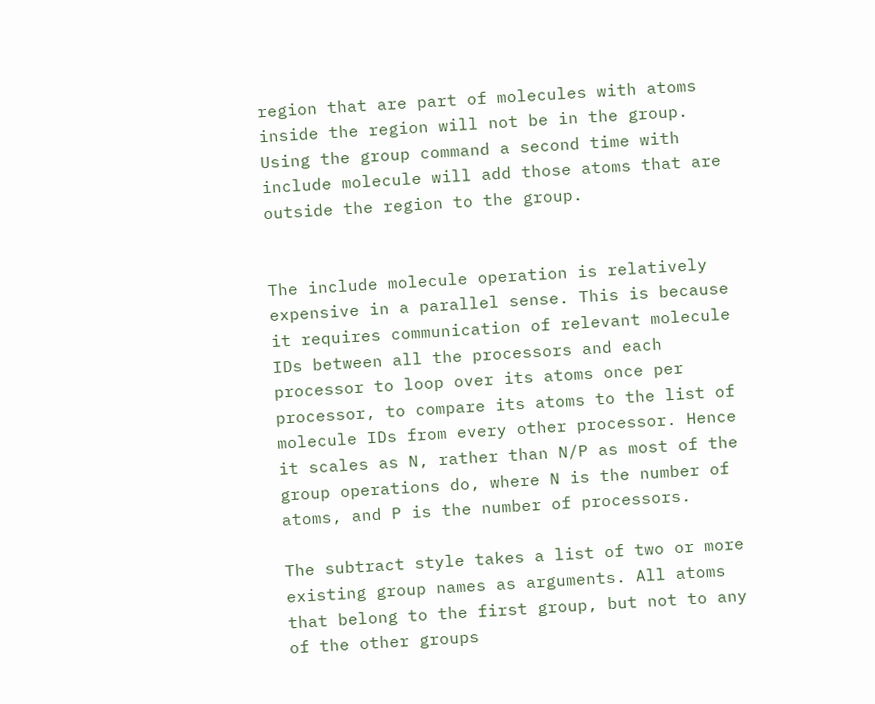region that are part of molecules with atoms inside the region will not be in the group. Using the group command a second time with include molecule will add those atoms that are outside the region to the group.


The include molecule operation is relatively expensive in a parallel sense. This is because it requires communication of relevant molecule IDs between all the processors and each processor to loop over its atoms once per processor, to compare its atoms to the list of molecule IDs from every other processor. Hence it scales as N, rather than N/P as most of the group operations do, where N is the number of atoms, and P is the number of processors.

The subtract style takes a list of two or more existing group names as arguments. All atoms that belong to the first group, but not to any of the other groups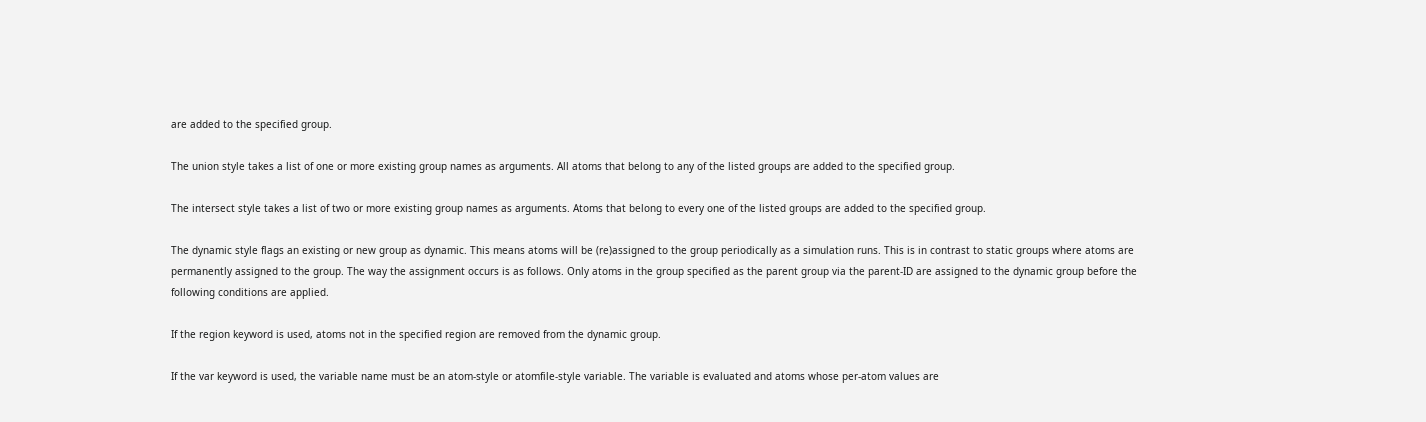are added to the specified group.

The union style takes a list of one or more existing group names as arguments. All atoms that belong to any of the listed groups are added to the specified group.

The intersect style takes a list of two or more existing group names as arguments. Atoms that belong to every one of the listed groups are added to the specified group.

The dynamic style flags an existing or new group as dynamic. This means atoms will be (re)assigned to the group periodically as a simulation runs. This is in contrast to static groups where atoms are permanently assigned to the group. The way the assignment occurs is as follows. Only atoms in the group specified as the parent group via the parent-ID are assigned to the dynamic group before the following conditions are applied.

If the region keyword is used, atoms not in the specified region are removed from the dynamic group.

If the var keyword is used, the variable name must be an atom-style or atomfile-style variable. The variable is evaluated and atoms whose per-atom values are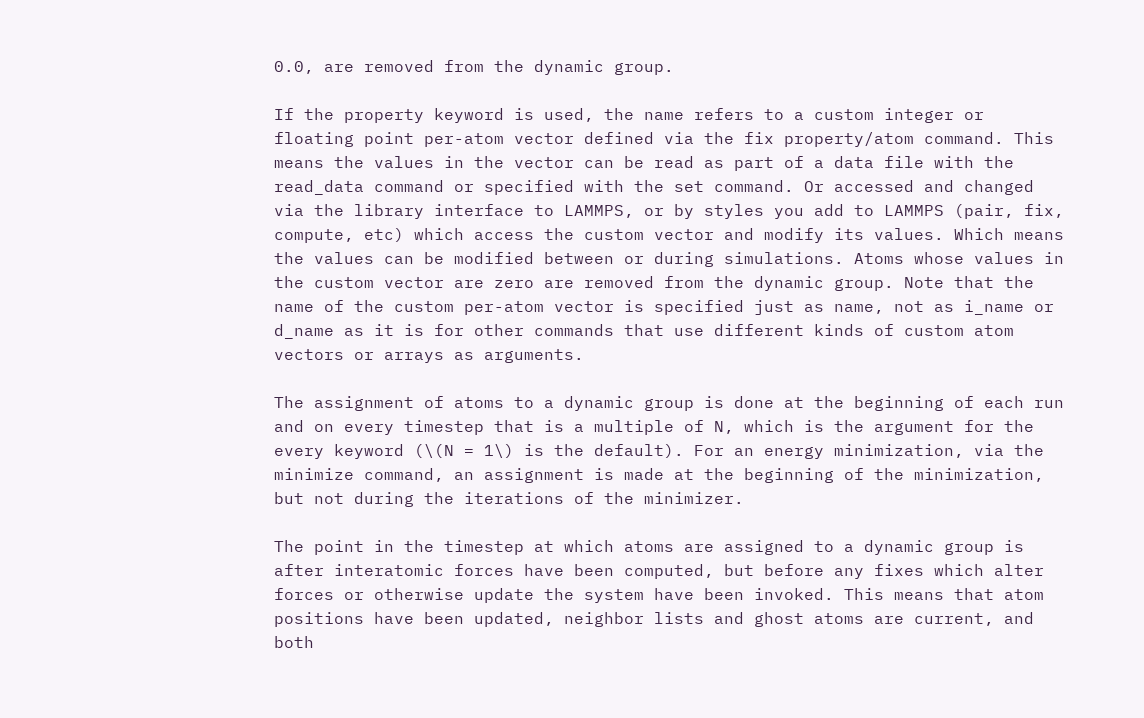0.0, are removed from the dynamic group.

If the property keyword is used, the name refers to a custom integer or floating point per-atom vector defined via the fix property/atom command. This means the values in the vector can be read as part of a data file with the read_data command or specified with the set command. Or accessed and changed via the library interface to LAMMPS, or by styles you add to LAMMPS (pair, fix, compute, etc) which access the custom vector and modify its values. Which means the values can be modified between or during simulations. Atoms whose values in the custom vector are zero are removed from the dynamic group. Note that the name of the custom per-atom vector is specified just as name, not as i_name or d_name as it is for other commands that use different kinds of custom atom vectors or arrays as arguments.

The assignment of atoms to a dynamic group is done at the beginning of each run and on every timestep that is a multiple of N, which is the argument for the every keyword (\(N = 1\) is the default). For an energy minimization, via the minimize command, an assignment is made at the beginning of the minimization, but not during the iterations of the minimizer.

The point in the timestep at which atoms are assigned to a dynamic group is after interatomic forces have been computed, but before any fixes which alter forces or otherwise update the system have been invoked. This means that atom positions have been updated, neighbor lists and ghost atoms are current, and both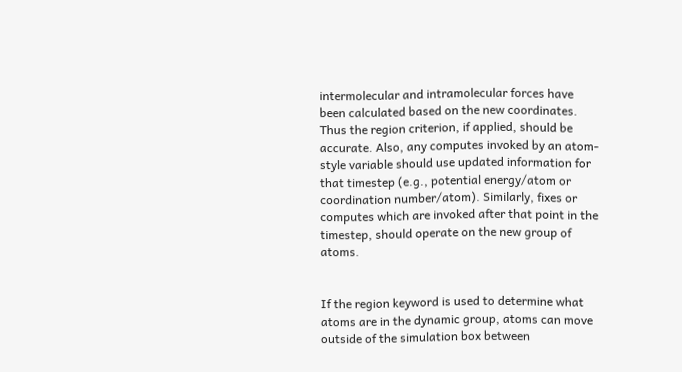intermolecular and intramolecular forces have been calculated based on the new coordinates. Thus the region criterion, if applied, should be accurate. Also, any computes invoked by an atom-style variable should use updated information for that timestep (e.g., potential energy/atom or coordination number/atom). Similarly, fixes or computes which are invoked after that point in the timestep, should operate on the new group of atoms.


If the region keyword is used to determine what atoms are in the dynamic group, atoms can move outside of the simulation box between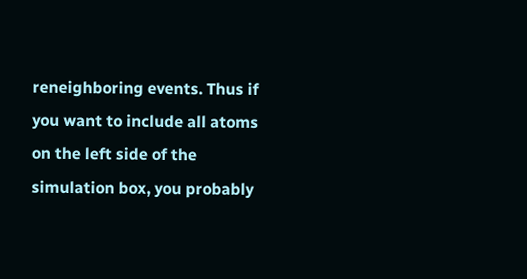reneighboring events. Thus if you want to include all atoms on the left side of the simulation box, you probably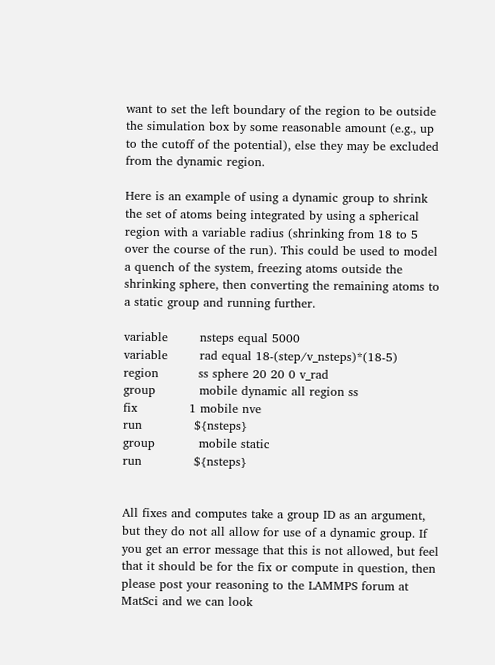want to set the left boundary of the region to be outside the simulation box by some reasonable amount (e.g., up to the cutoff of the potential), else they may be excluded from the dynamic region.

Here is an example of using a dynamic group to shrink the set of atoms being integrated by using a spherical region with a variable radius (shrinking from 18 to 5 over the course of the run). This could be used to model a quench of the system, freezing atoms outside the shrinking sphere, then converting the remaining atoms to a static group and running further.

variable        nsteps equal 5000
variable        rad equal 18-(step/v_nsteps)*(18-5)
region          ss sphere 20 20 0 v_rad
group           mobile dynamic all region ss
fix             1 mobile nve
run             ${nsteps}
group           mobile static
run             ${nsteps}


All fixes and computes take a group ID as an argument, but they do not all allow for use of a dynamic group. If you get an error message that this is not allowed, but feel that it should be for the fix or compute in question, then please post your reasoning to the LAMMPS forum at MatSci and we can look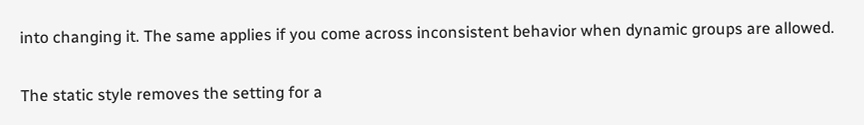into changing it. The same applies if you come across inconsistent behavior when dynamic groups are allowed.

The static style removes the setting for a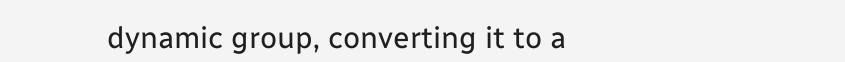dynamic group, converting it to a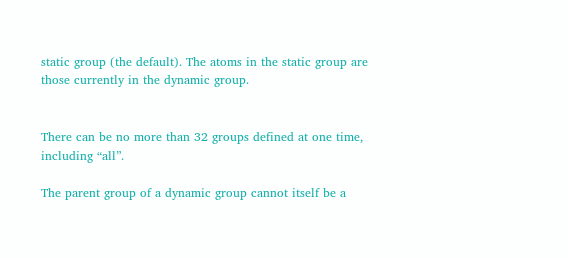static group (the default). The atoms in the static group are those currently in the dynamic group.


There can be no more than 32 groups defined at one time, including “all”.

The parent group of a dynamic group cannot itself be a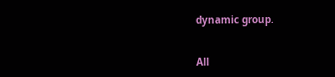dynamic group.


All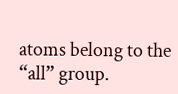atoms belong to the “all” group.